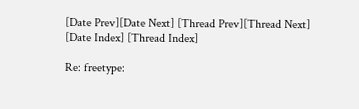[Date Prev][Date Next] [Thread Prev][Thread Next] [Date Index] [Thread Index]

Re: freetype: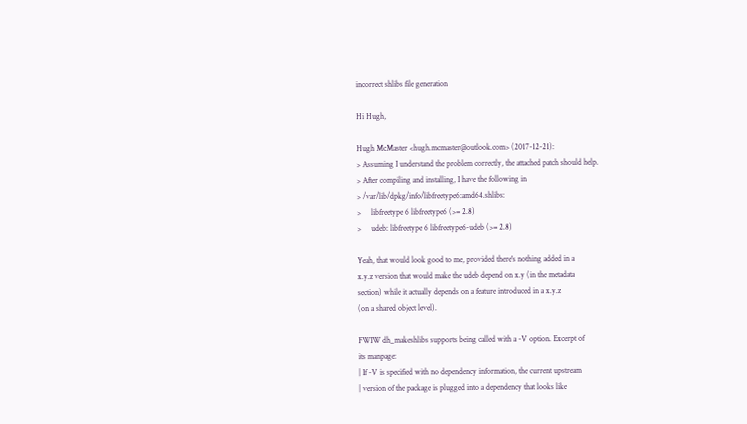incorrect shlibs file generation

Hi Hugh,

Hugh McMaster <hugh.mcmaster@outlook.com> (2017-12-21):
> Assuming I understand the problem correctly, the attached patch should help.
> After compiling and installing, I have the following in
> /var/lib/dpkg/info/libfreetype6:amd64.shlibs:
>     libfreetype 6 libfreetype6 (>= 2.8)
>     udeb: libfreetype 6 libfreetype6-udeb (>= 2.8)

Yeah, that would look good to me, provided there's nothing added in a
x.y.z version that would make the udeb depend on x.y (in the metadata
section) while it actually depends on a feature introduced in a x.y.z
(on a shared object level).

FWIW dh_makeshlibs supports being called with a -V option. Excerpt of
its manpage:
| If -V is specified with no dependency information, the current upstream
| version of the package is plugged into a dependency that looks like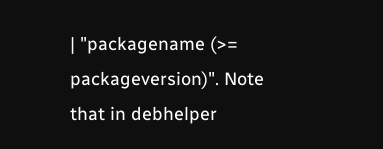| "packagename (>= packageversion)". Note that in debhelper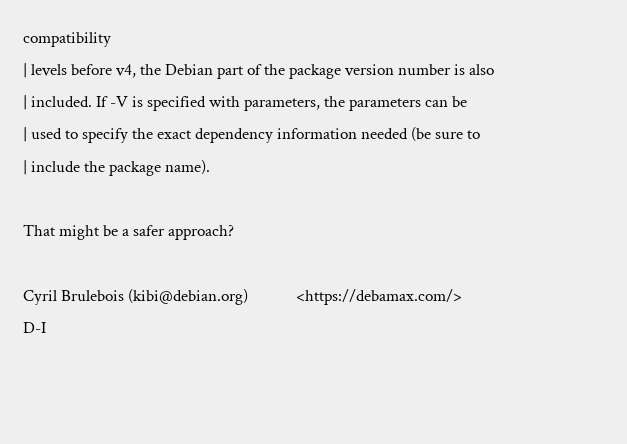compatibility
| levels before v4, the Debian part of the package version number is also
| included. If -V is specified with parameters, the parameters can be
| used to specify the exact dependency information needed (be sure to
| include the package name).

That might be a safer approach?

Cyril Brulebois (kibi@debian.org)            <https://debamax.com/>
D-I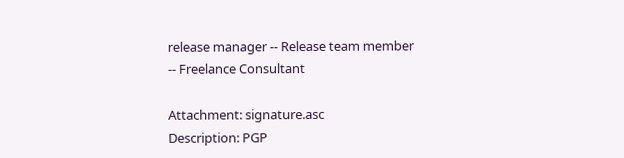release manager -- Release team member -- Freelance Consultant

Attachment: signature.asc
Description: PGP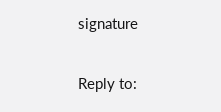signature

Reply to: